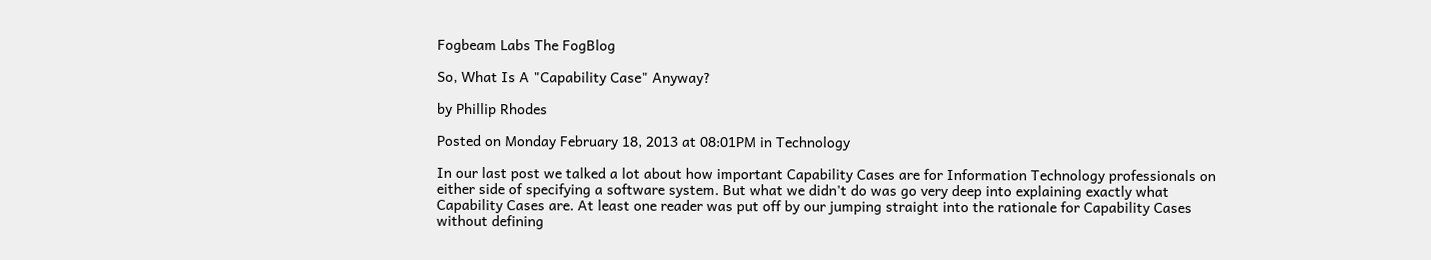Fogbeam Labs The FogBlog

So, What Is A "Capability Case" Anyway?

by Phillip Rhodes

Posted on Monday February 18, 2013 at 08:01PM in Technology

In our last post we talked a lot about how important Capability Cases are for Information Technology professionals on either side of specifying a software system. But what we didn't do was go very deep into explaining exactly what Capability Cases are. At least one reader was put off by our jumping straight into the rationale for Capability Cases without defining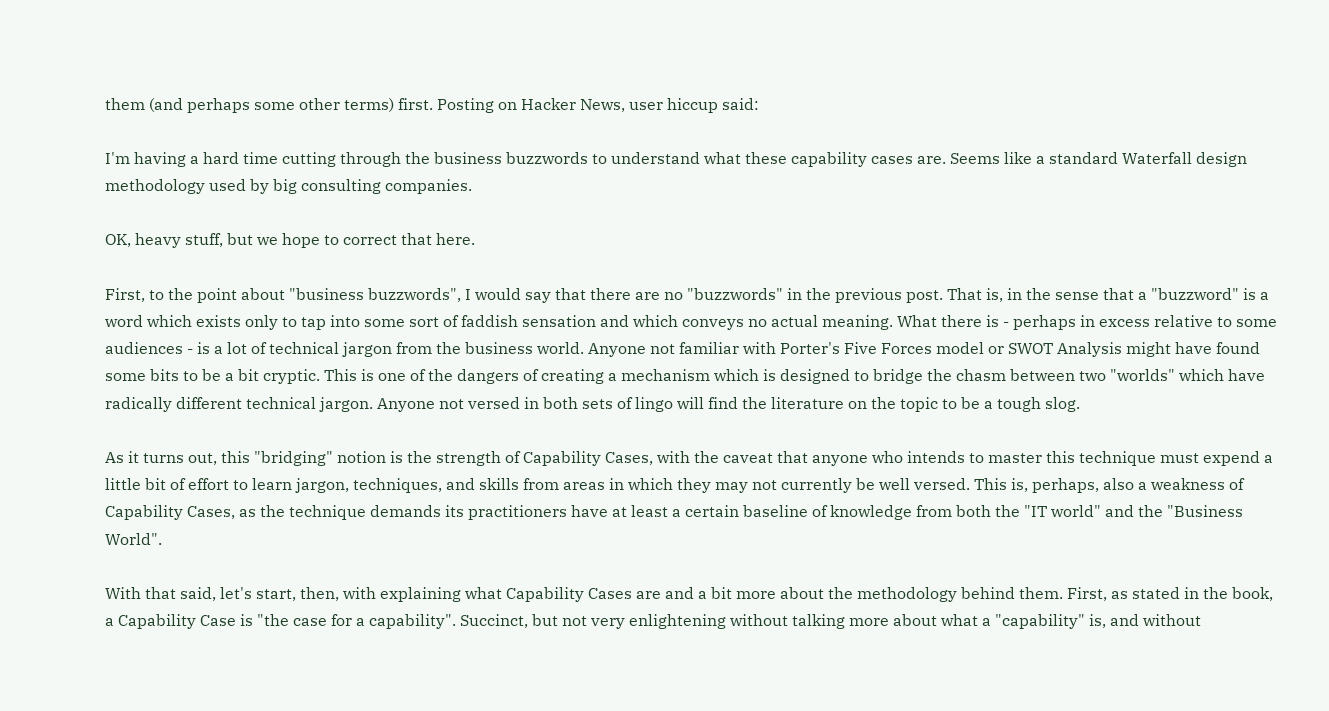them (and perhaps some other terms) first. Posting on Hacker News, user hiccup said:

I'm having a hard time cutting through the business buzzwords to understand what these capability cases are. Seems like a standard Waterfall design methodology used by big consulting companies.

OK, heavy stuff, but we hope to correct that here.

First, to the point about "business buzzwords", I would say that there are no "buzzwords" in the previous post. That is, in the sense that a "buzzword" is a word which exists only to tap into some sort of faddish sensation and which conveys no actual meaning. What there is - perhaps in excess relative to some audiences - is a lot of technical jargon from the business world. Anyone not familiar with Porter's Five Forces model or SWOT Analysis might have found some bits to be a bit cryptic. This is one of the dangers of creating a mechanism which is designed to bridge the chasm between two "worlds" which have radically different technical jargon. Anyone not versed in both sets of lingo will find the literature on the topic to be a tough slog.

As it turns out, this "bridging" notion is the strength of Capability Cases, with the caveat that anyone who intends to master this technique must expend a little bit of effort to learn jargon, techniques, and skills from areas in which they may not currently be well versed. This is, perhaps, also a weakness of Capability Cases, as the technique demands its practitioners have at least a certain baseline of knowledge from both the "IT world" and the "Business World".

With that said, let's start, then, with explaining what Capability Cases are and a bit more about the methodology behind them. First, as stated in the book, a Capability Case is "the case for a capability". Succinct, but not very enlightening without talking more about what a "capability" is, and without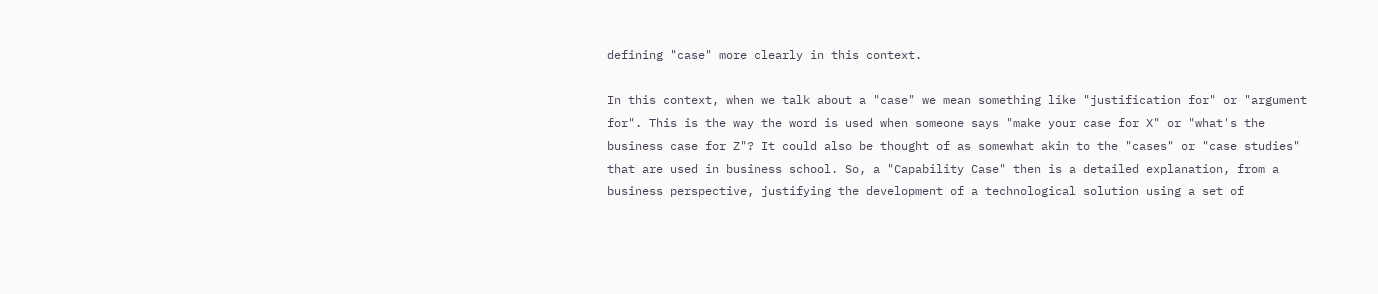defining "case" more clearly in this context.

In this context, when we talk about a "case" we mean something like "justification for" or "argument for". This is the way the word is used when someone says "make your case for X" or "what's the business case for Z"? It could also be thought of as somewhat akin to the "cases" or "case studies" that are used in business school. So, a "Capability Case" then is a detailed explanation, from a business perspective, justifying the development of a technological solution using a set of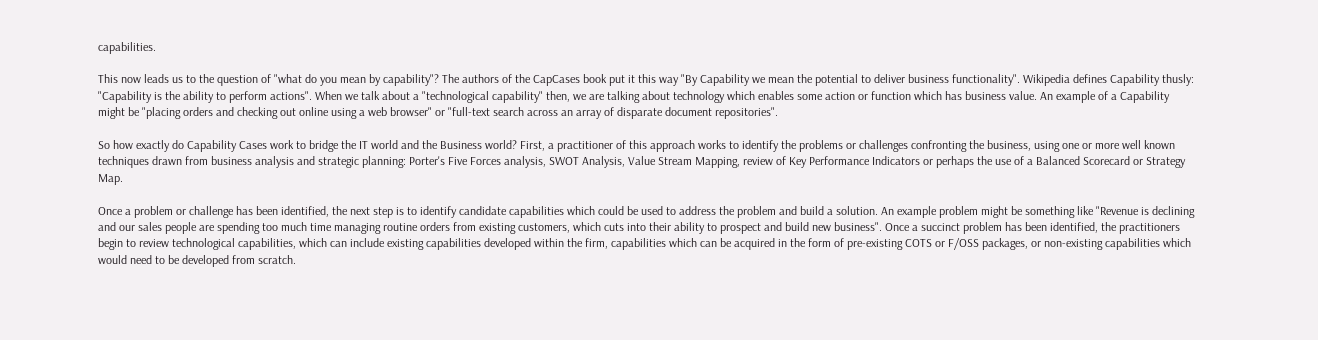capabilities.

This now leads us to the question of "what do you mean by capability"? The authors of the CapCases book put it this way "By Capability we mean the potential to deliver business functionality". Wikipedia defines Capability thusly: "Capability is the ability to perform actions". When we talk about a "technological capability" then, we are talking about technology which enables some action or function which has business value. An example of a Capability might be "placing orders and checking out online using a web browser" or "full-text search across an array of disparate document repositories".

So how exactly do Capability Cases work to bridge the IT world and the Business world? First, a practitioner of this approach works to identify the problems or challenges confronting the business, using one or more well known techniques drawn from business analysis and strategic planning: Porter's Five Forces analysis, SWOT Analysis, Value Stream Mapping, review of Key Performance Indicators or perhaps the use of a Balanced Scorecard or Strategy Map.

Once a problem or challenge has been identified, the next step is to identify candidate capabilities which could be used to address the problem and build a solution. An example problem might be something like "Revenue is declining and our sales people are spending too much time managing routine orders from existing customers, which cuts into their ability to prospect and build new business". Once a succinct problem has been identified, the practitioners begin to review technological capabilities, which can include existing capabilities developed within the firm, capabilities which can be acquired in the form of pre-existing COTS or F/OSS packages, or non-existing capabilities which would need to be developed from scratch.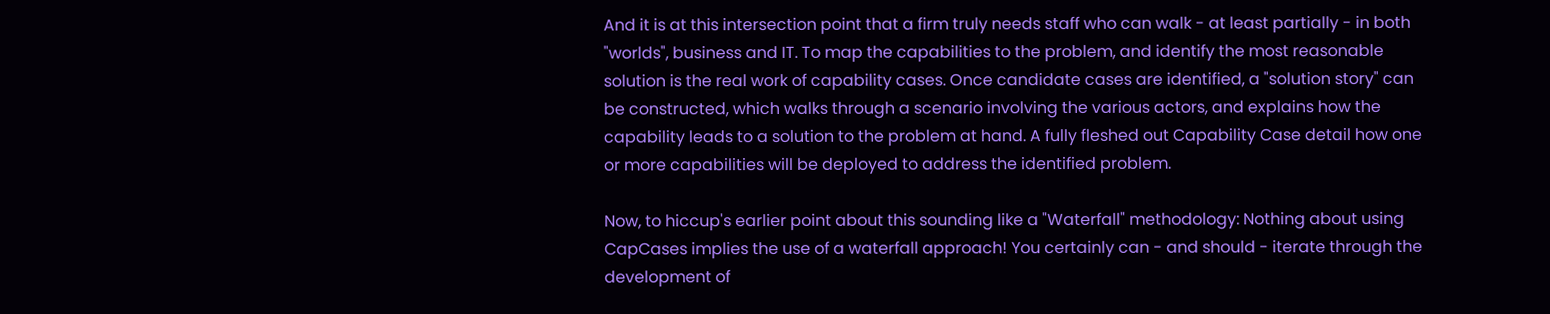And it is at this intersection point that a firm truly needs staff who can walk - at least partially - in both "worlds", business and IT. To map the capabilities to the problem, and identify the most reasonable solution is the real work of capability cases. Once candidate cases are identified, a "solution story" can be constructed, which walks through a scenario involving the various actors, and explains how the capability leads to a solution to the problem at hand. A fully fleshed out Capability Case detail how one or more capabilities will be deployed to address the identified problem.

Now, to hiccup's earlier point about this sounding like a "Waterfall" methodology: Nothing about using CapCases implies the use of a waterfall approach! You certainly can - and should - iterate through the development of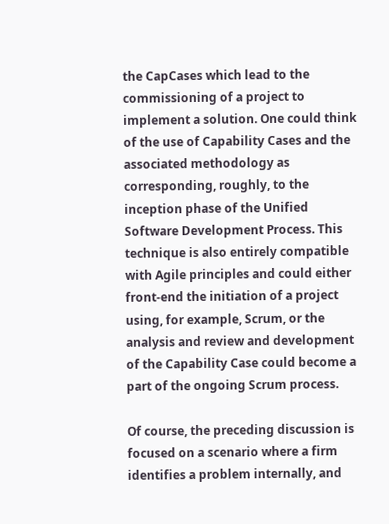the CapCases which lead to the commissioning of a project to implement a solution. One could think of the use of Capability Cases and the associated methodology as corresponding, roughly, to the inception phase of the Unified Software Development Process. This technique is also entirely compatible with Agile principles and could either front-end the initiation of a project using, for example, Scrum, or the analysis and review and development of the Capability Case could become a part of the ongoing Scrum process.

Of course, the preceding discussion is focused on a scenario where a firm identifies a problem internally, and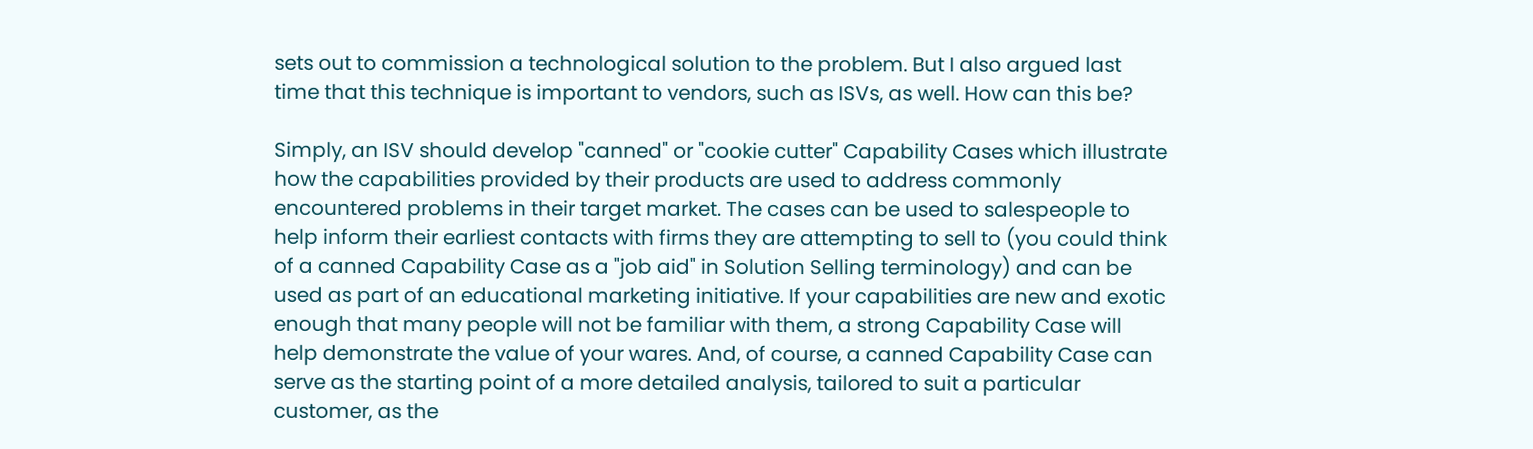sets out to commission a technological solution to the problem. But I also argued last time that this technique is important to vendors, such as ISVs, as well. How can this be?

Simply, an ISV should develop "canned" or "cookie cutter" Capability Cases which illustrate how the capabilities provided by their products are used to address commonly encountered problems in their target market. The cases can be used to salespeople to help inform their earliest contacts with firms they are attempting to sell to (you could think of a canned Capability Case as a "job aid" in Solution Selling terminology) and can be used as part of an educational marketing initiative. If your capabilities are new and exotic enough that many people will not be familiar with them, a strong Capability Case will help demonstrate the value of your wares. And, of course, a canned Capability Case can serve as the starting point of a more detailed analysis, tailored to suit a particular customer, as the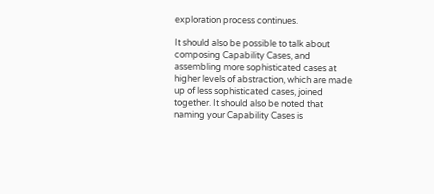exploration process continues.

It should also be possible to talk about composing Capability Cases, and assembling more sophisticated cases at higher levels of abstraction, which are made up of less sophisticated cases, joined together. It should also be noted that naming your Capability Cases is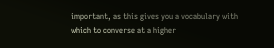important, as this gives you a vocabulary with which to converse at a higher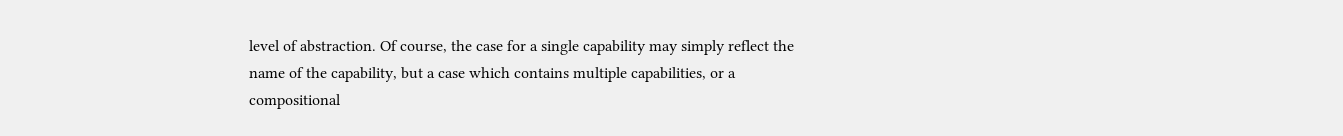level of abstraction. Of course, the case for a single capability may simply reflect the name of the capability, but a case which contains multiple capabilities, or a compositional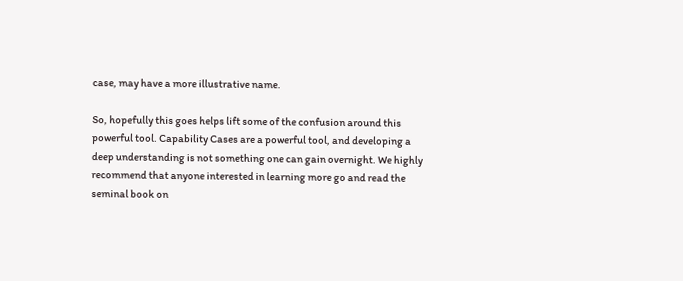case, may have a more illustrative name.

So, hopefully this goes helps lift some of the confusion around this powerful tool. Capability Cases are a powerful tool, and developing a deep understanding is not something one can gain overnight. We highly recommend that anyone interested in learning more go and read the seminal book on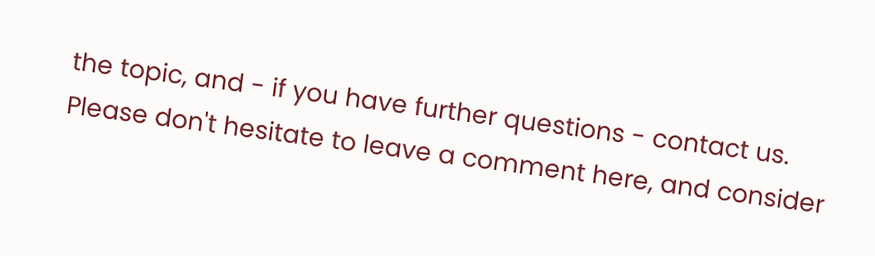the topic, and - if you have further questions - contact us. Please don't hesitate to leave a comment here, and consider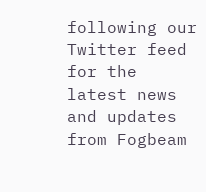following our Twitter feed for the latest news and updates from Fogbeam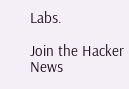Labs.

Join the Hacker News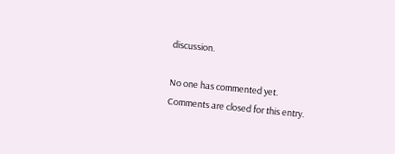discussion.

No one has commented yet.
Comments are closed for this entry.